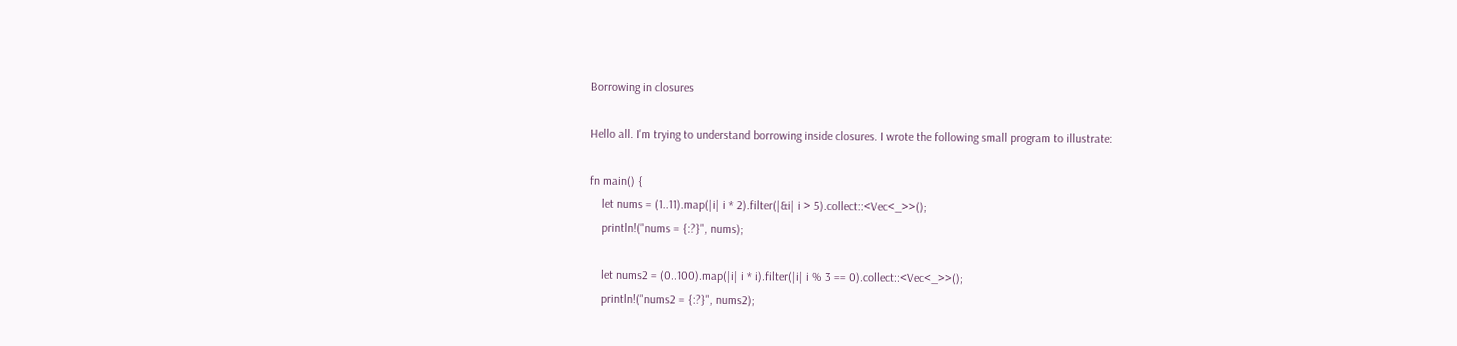Borrowing in closures

Hello all. I'm trying to understand borrowing inside closures. I wrote the following small program to illustrate:

fn main() {
    let nums = (1..11).map(|i| i * 2).filter(|&i| i > 5).collect::<Vec<_>>();
    println!("nums = {:?}", nums);

    let nums2 = (0..100).map(|i| i * i).filter(|i| i % 3 == 0).collect::<Vec<_>>();
    println!("nums2 = {:?}", nums2);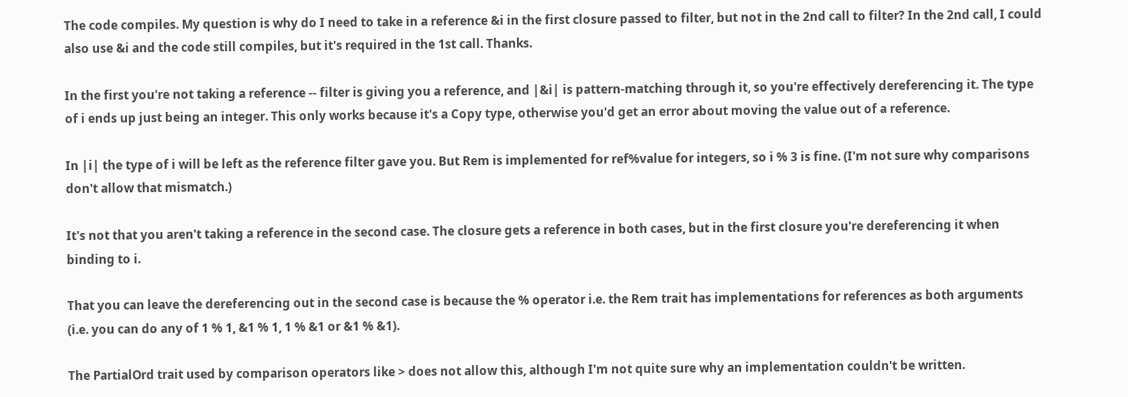The code compiles. My question is why do I need to take in a reference &i in the first closure passed to filter, but not in the 2nd call to filter? In the 2nd call, I could also use &i and the code still compiles, but it's required in the 1st call. Thanks.

In the first you're not taking a reference -- filter is giving you a reference, and |&i| is pattern-matching through it, so you're effectively dereferencing it. The type of i ends up just being an integer. This only works because it's a Copy type, otherwise you'd get an error about moving the value out of a reference.

In |i| the type of i will be left as the reference filter gave you. But Rem is implemented for ref%value for integers, so i % 3 is fine. (I'm not sure why comparisons don't allow that mismatch.)

It's not that you aren't taking a reference in the second case. The closure gets a reference in both cases, but in the first closure you're dereferencing it when binding to i.

That you can leave the dereferencing out in the second case is because the % operator i.e. the Rem trait has implementations for references as both arguments (i.e. you can do any of 1 % 1, &1 % 1, 1 % &1 or &1 % &1).

The PartialOrd trait used by comparison operators like > does not allow this, although I'm not quite sure why an implementation couldn't be written.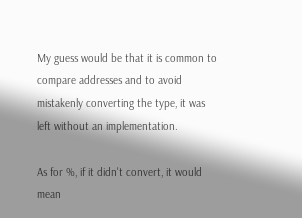My guess would be that it is common to compare addresses and to avoid mistakenly converting the type, it was left without an implementation.

As for %, if it didn't convert, it would mean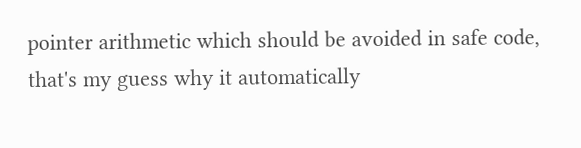pointer arithmetic which should be avoided in safe code, that's my guess why it automatically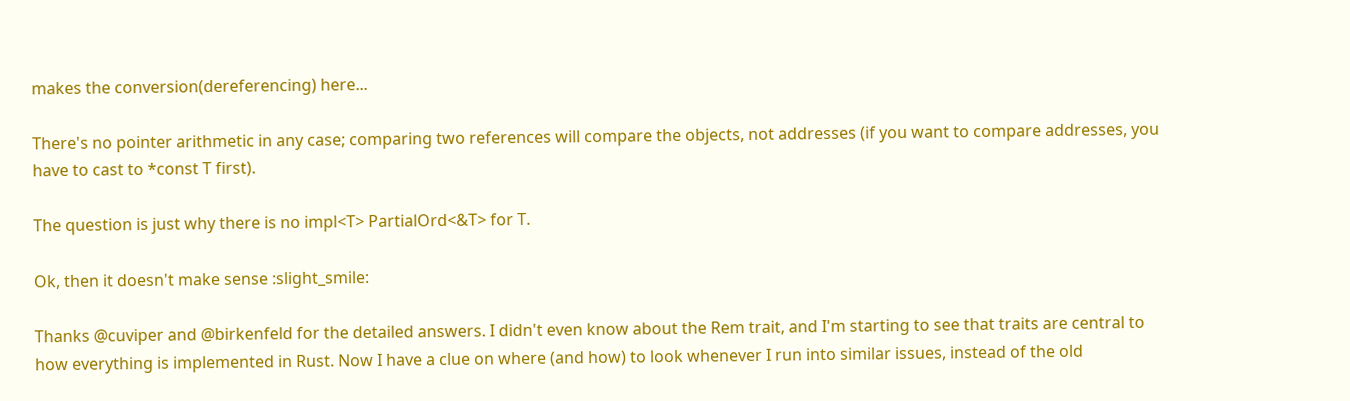makes the conversion(dereferencing) here...

There's no pointer arithmetic in any case; comparing two references will compare the objects, not addresses (if you want to compare addresses, you have to cast to *const T first).

The question is just why there is no impl<T> PartialOrd<&T> for T.

Ok, then it doesn't make sense :slight_smile:

Thanks @cuviper and @birkenfeld for the detailed answers. I didn't even know about the Rem trait, and I'm starting to see that traits are central to how everything is implemented in Rust. Now I have a clue on where (and how) to look whenever I run into similar issues, instead of the old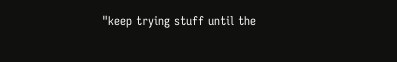"keep trying stuff until the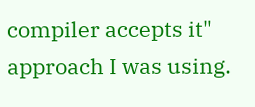compiler accepts it" approach I was using.